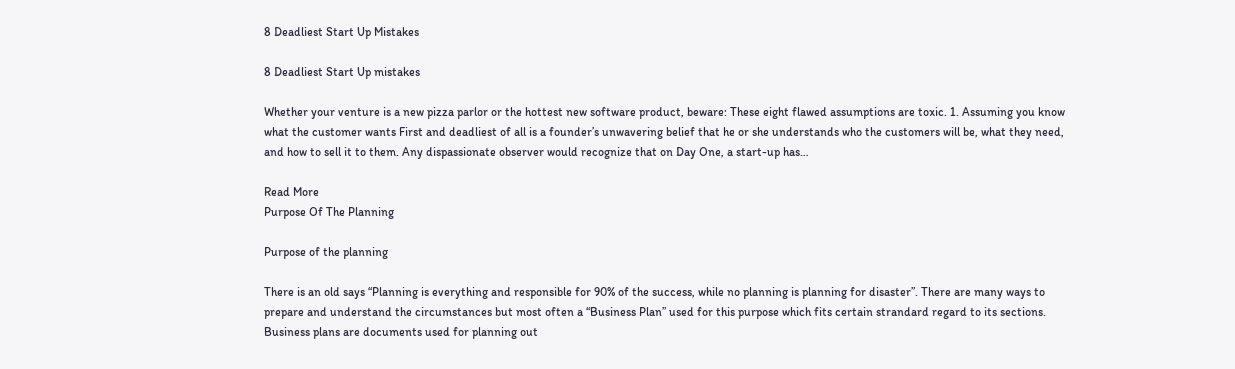8 Deadliest Start Up Mistakes

8 Deadliest Start Up mistakes

Whether your venture is a new pizza parlor or the hottest new software product, beware: These eight flawed assumptions are toxic. 1. Assuming you know what the customer wants First and deadliest of all is a founder’s unwavering belief that he or she understands who the customers will be, what they need, and how to sell it to them. Any dispassionate observer would recognize that on Day One, a start-up has…

Read More
Purpose Of The Planning

Purpose of the planning

There is an old says “Planning is everything and responsible for 90% of the success, while no planning is planning for disaster”. There are many ways to prepare and understand the circumstances but most often a “Business Plan” used for this purpose which fits certain strandard regard to its sections. Business plans are documents used for planning out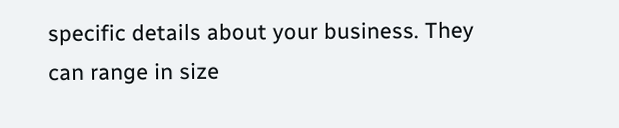specific details about your business. They can range in size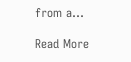from a…

Read More